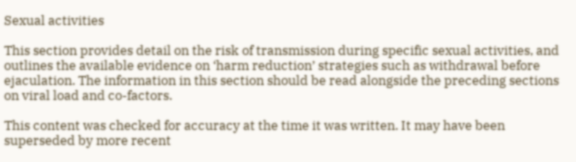Sexual activities

This section provides detail on the risk of transmission during specific sexual activities, and outlines the available evidence on ‘harm reduction’ strategies such as withdrawal before ejaculation. The information in this section should be read alongside the preceding sections on viral load and co-factors.

This content was checked for accuracy at the time it was written. It may have been superseded by more recent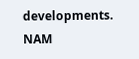developments. NAM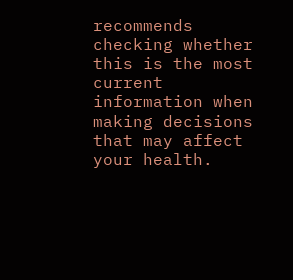recommends checking whether this is the most current information when making decisions that may affect your health.